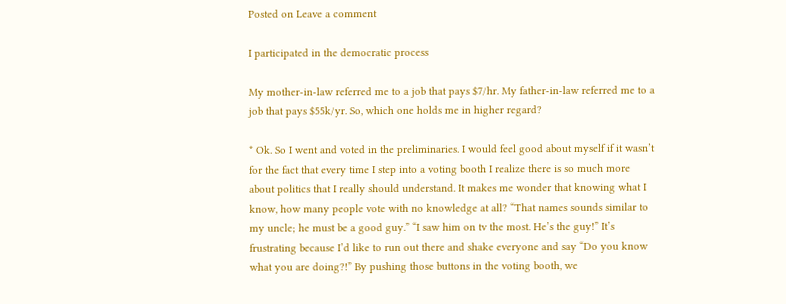Posted on Leave a comment

I participated in the democratic process

My mother-in-law referred me to a job that pays $7/hr. My father-in-law referred me to a job that pays $55k/yr. So, which one holds me in higher regard?

* Ok. So I went and voted in the preliminaries. I would feel good about myself if it wasn’t for the fact that every time I step into a voting booth I realize there is so much more about politics that I really should understand. It makes me wonder that knowing what I know, how many people vote with no knowledge at all? “That names sounds similar to my uncle; he must be a good guy.” “I saw him on tv the most. He’s the guy!” It’s frustrating because I’d like to run out there and shake everyone and say “Do you know what you are doing?!” By pushing those buttons in the voting booth, we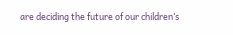are deciding the future of our children’s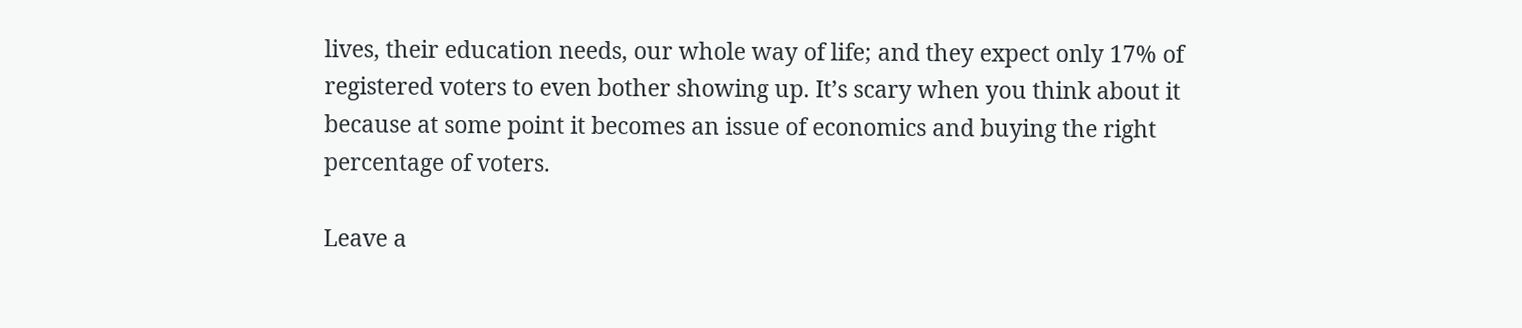lives, their education needs, our whole way of life; and they expect only 17% of registered voters to even bother showing up. It’s scary when you think about it because at some point it becomes an issue of economics and buying the right percentage of voters.

Leave a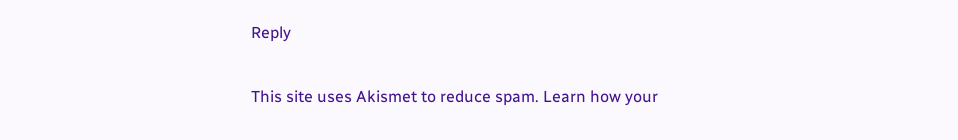Reply

This site uses Akismet to reduce spam. Learn how your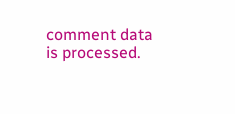comment data is processed.